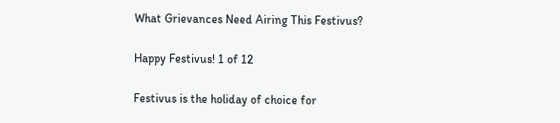What Grievances Need Airing This Festivus?

Happy Festivus! 1 of 12

Festivus is the holiday of choice for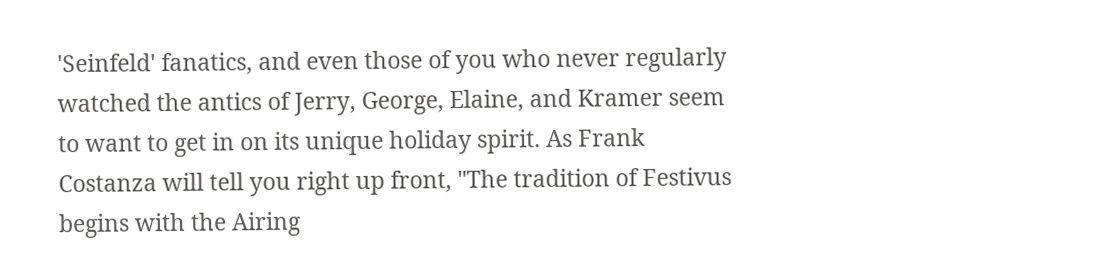'Seinfeld' fanatics, and even those of you who never regularly watched the antics of Jerry, George, Elaine, and Kramer seem to want to get in on its unique holiday spirit. As Frank Costanza will tell you right up front, "The tradition of Festivus begins with the Airing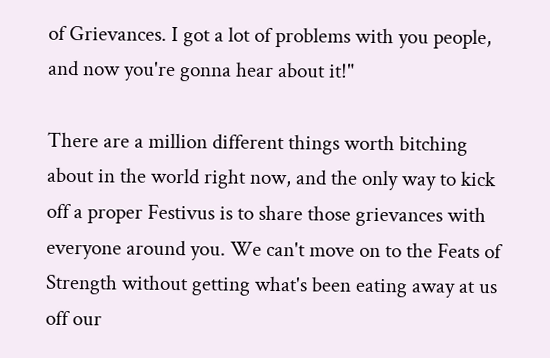of Grievances. I got a lot of problems with you people, and now you're gonna hear about it!"

There are a million different things worth bitching about in the world right now, and the only way to kick off a proper Festivus is to share those grievances with everyone around you. We can't move on to the Feats of Strength without getting what's been eating away at us off our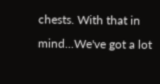chests. With that in mind...We've got a lot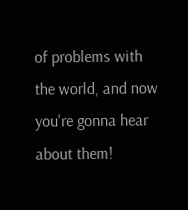of problems with the world, and now you're gonna hear about them!